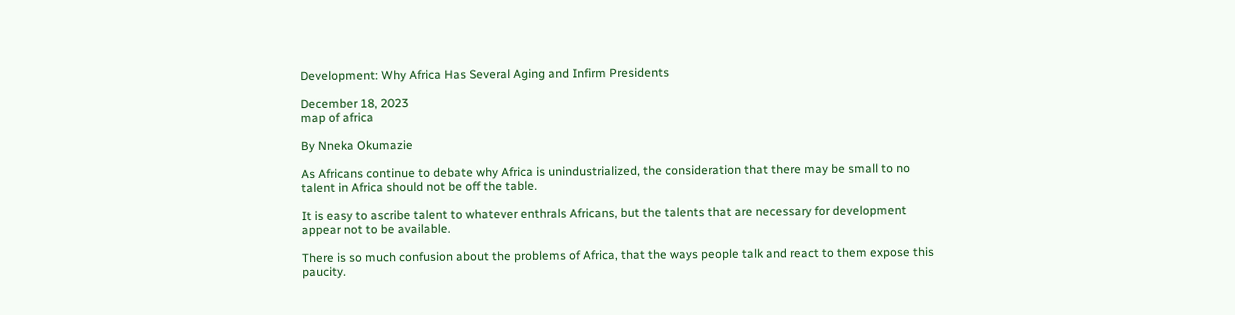Development: Why Africa Has Several Aging and Infirm Presidents

December 18, 2023
map of africa

By Nneka Okumazie

As Africans continue to debate why Africa is unindustrialized, the consideration that there may be small to no talent in Africa should not be off the table.

It is easy to ascribe talent to whatever enthrals Africans, but the talents that are necessary for development appear not to be available.

There is so much confusion about the problems of Africa, that the ways people talk and react to them expose this paucity.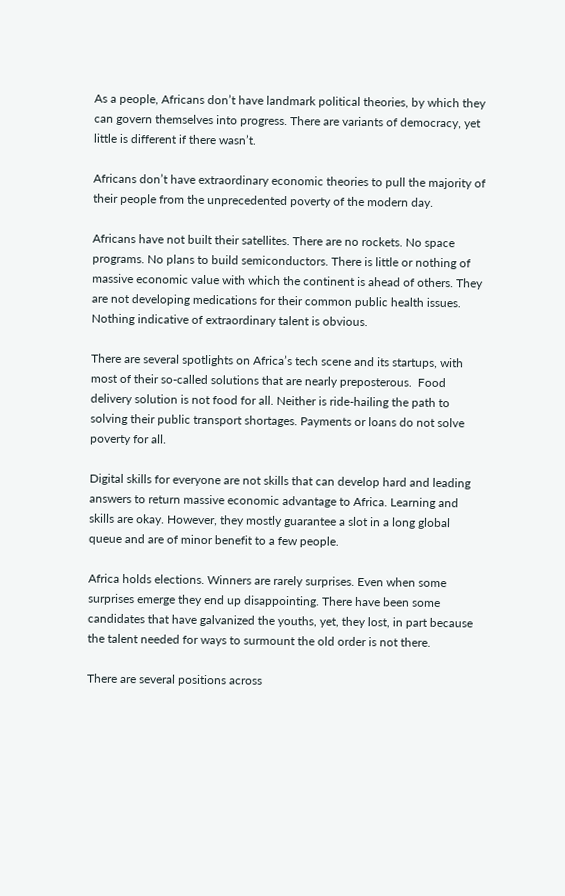As a people, Africans don’t have landmark political theories, by which they can govern themselves into progress. There are variants of democracy, yet little is different if there wasn’t.

Africans don’t have extraordinary economic theories to pull the majority of their people from the unprecedented poverty of the modern day.

Africans have not built their satellites. There are no rockets. No space programs. No plans to build semiconductors. There is little or nothing of massive economic value with which the continent is ahead of others. They are not developing medications for their common public health issues. Nothing indicative of extraordinary talent is obvious.

There are several spotlights on Africa’s tech scene and its startups, with most of their so-called solutions that are nearly preposterous.  Food delivery solution is not food for all. Neither is ride-hailing the path to solving their public transport shortages. Payments or loans do not solve poverty for all.

Digital skills for everyone are not skills that can develop hard and leading answers to return massive economic advantage to Africa. Learning and skills are okay. However, they mostly guarantee a slot in a long global queue and are of minor benefit to a few people.

Africa holds elections. Winners are rarely surprises. Even when some surprises emerge they end up disappointing. There have been some candidates that have galvanized the youths, yet, they lost, in part because the talent needed for ways to surmount the old order is not there.

There are several positions across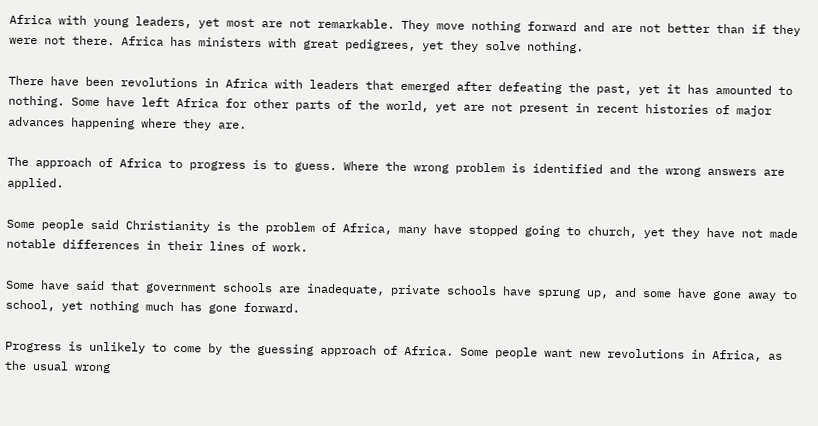Africa with young leaders, yet most are not remarkable. They move nothing forward and are not better than if they were not there. Africa has ministers with great pedigrees, yet they solve nothing.

There have been revolutions in Africa with leaders that emerged after defeating the past, yet it has amounted to nothing. Some have left Africa for other parts of the world, yet are not present in recent histories of major advances happening where they are.

The approach of Africa to progress is to guess. Where the wrong problem is identified and the wrong answers are applied.

Some people said Christianity is the problem of Africa, many have stopped going to church, yet they have not made notable differences in their lines of work.

Some have said that government schools are inadequate, private schools have sprung up, and some have gone away to school, yet nothing much has gone forward.

Progress is unlikely to come by the guessing approach of Africa. Some people want new revolutions in Africa, as the usual wrong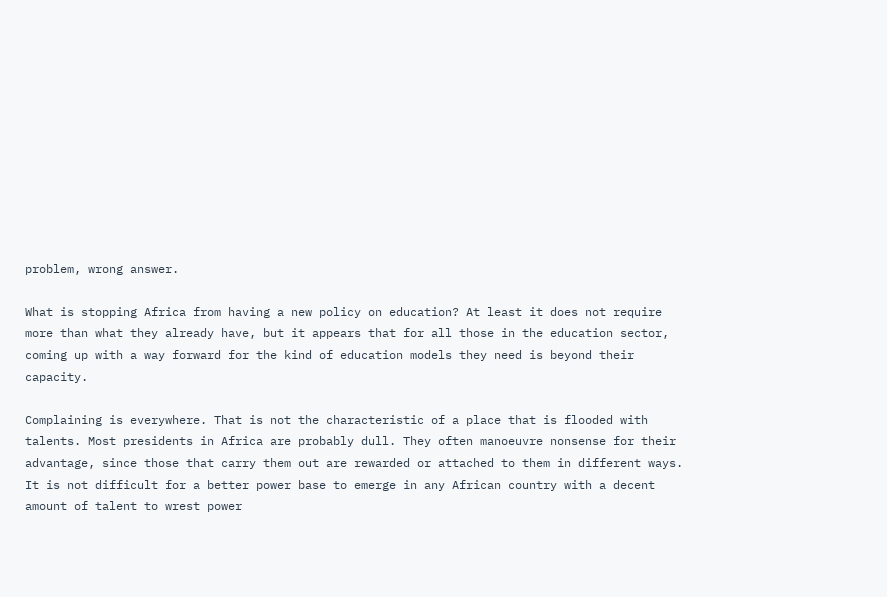problem, wrong answer.

What is stopping Africa from having a new policy on education? At least it does not require more than what they already have, but it appears that for all those in the education sector, coming up with a way forward for the kind of education models they need is beyond their capacity.

Complaining is everywhere. That is not the characteristic of a place that is flooded with talents. Most presidents in Africa are probably dull. They often manoeuvre nonsense for their advantage, since those that carry them out are rewarded or attached to them in different ways. It is not difficult for a better power base to emerge in any African country with a decent amount of talent to wrest power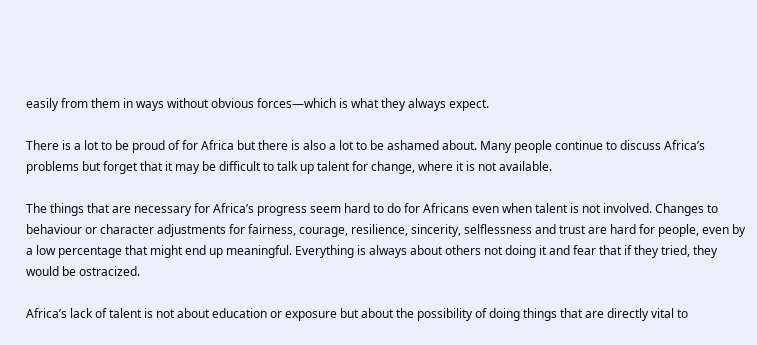easily from them in ways without obvious forces—which is what they always expect.

There is a lot to be proud of for Africa but there is also a lot to be ashamed about. Many people continue to discuss Africa’s problems but forget that it may be difficult to talk up talent for change, where it is not available.

The things that are necessary for Africa’s progress seem hard to do for Africans even when talent is not involved. Changes to behaviour or character adjustments for fairness, courage, resilience, sincerity, selflessness and trust are hard for people, even by a low percentage that might end up meaningful. Everything is always about others not doing it and fear that if they tried, they would be ostracized.

Africa’s lack of talent is not about education or exposure but about the possibility of doing things that are directly vital to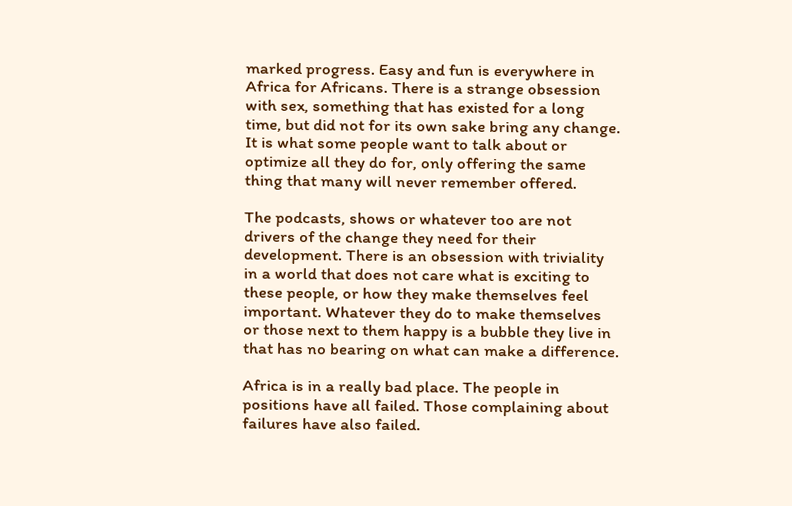marked progress. Easy and fun is everywhere in Africa for Africans. There is a strange obsession with sex, something that has existed for a long time, but did not for its own sake bring any change. It is what some people want to talk about or optimize all they do for, only offering the same thing that many will never remember offered.

The podcasts, shows or whatever too are not drivers of the change they need for their development. There is an obsession with triviality in a world that does not care what is exciting to these people, or how they make themselves feel important. Whatever they do to make themselves or those next to them happy is a bubble they live in that has no bearing on what can make a difference.

Africa is in a really bad place. The people in positions have all failed. Those complaining about failures have also failed.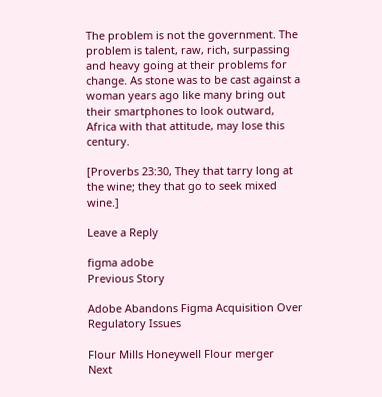The problem is not the government. The problem is talent, raw, rich, surpassing and heavy going at their problems for change. As stone was to be cast against a woman years ago like many bring out their smartphones to look outward, Africa with that attitude, may lose this century.

[Proverbs 23:30, They that tarry long at the wine; they that go to seek mixed wine.]

Leave a Reply

figma adobe
Previous Story

Adobe Abandons Figma Acquisition Over Regulatory Issues

Flour Mills Honeywell Flour merger
Next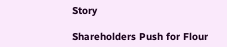Story

Shareholders Push for Flour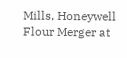Mills, Honeywell Flour Merger at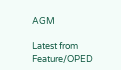AGM

Latest from Feature/OPED